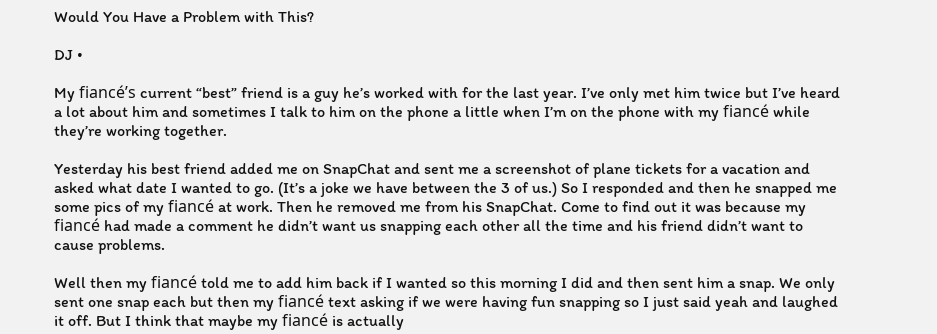Would You Have a Problem with This?

DJ •

My fiancé’s current “best” friend is a guy he’s worked with for the last year. I’ve only met him twice but I’ve heard a lot about him and sometimes I talk to him on the phone a little when I’m on the phone with my fiancé while they’re working together.

Yesterday his best friend added me on SnapChat and sent me a screenshot of plane tickets for a vacation and asked what date I wanted to go. (It’s a joke we have between the 3 of us.) So I responded and then he snapped me some pics of my fiancé at work. Then he removed me from his SnapChat. Come to find out it was because my fiancé had made a comment he didn’t want us snapping each other all the time and his friend didn’t want to cause problems.

Well then my fiancé told me to add him back if I wanted so this morning I did and then sent him a snap. We only sent one snap each but then my fiancé text asking if we were having fun snapping so I just said yeah and laughed it off. But I think that maybe my fiancé is actually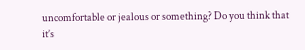uncomfortable or jealous or something? Do you think that it’s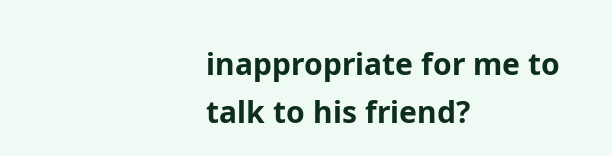inappropriate for me to talk to his friend?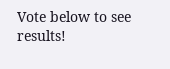Vote below to see results!